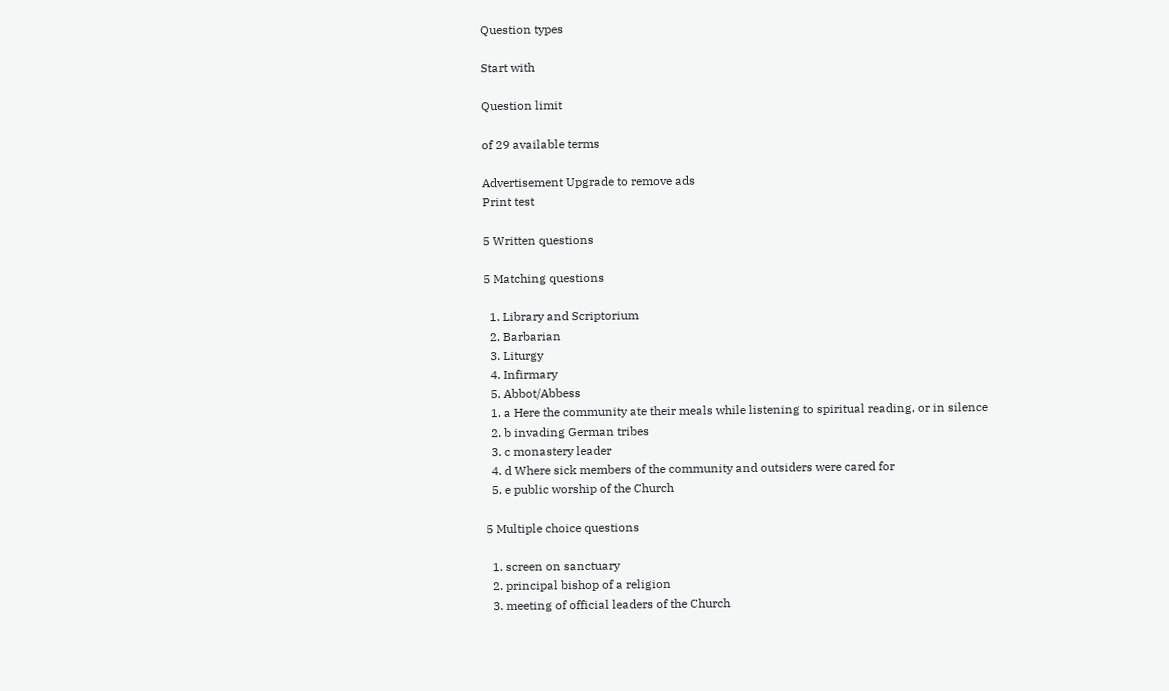Question types

Start with

Question limit

of 29 available terms

Advertisement Upgrade to remove ads
Print test

5 Written questions

5 Matching questions

  1. Library and Scriptorium
  2. Barbarian
  3. Liturgy
  4. Infirmary
  5. Abbot/Abbess
  1. a Here the community ate their meals while listening to spiritual reading, or in silence
  2. b invading German tribes
  3. c monastery leader
  4. d Where sick members of the community and outsiders were cared for
  5. e public worship of the Church

5 Multiple choice questions

  1. screen on sanctuary
  2. principal bishop of a religion
  3. meeting of official leaders of the Church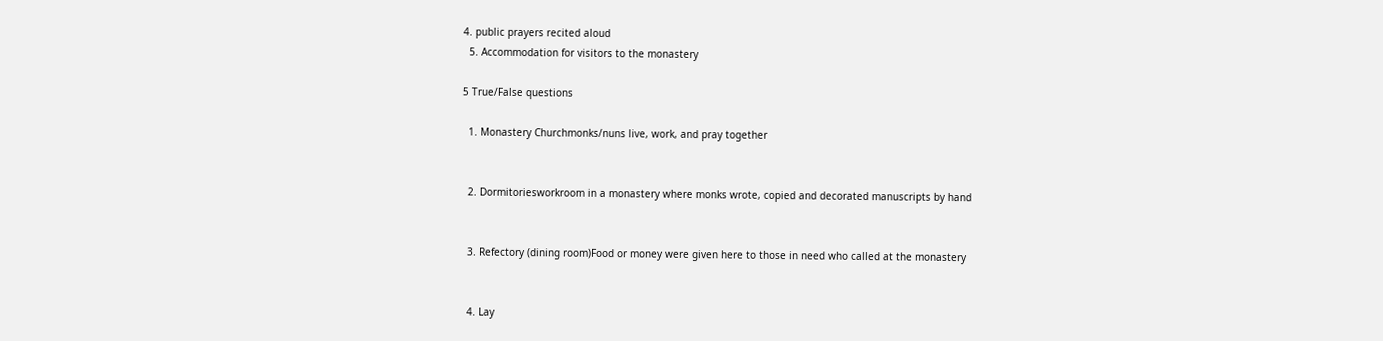4. public prayers recited aloud
  5. Accommodation for visitors to the monastery

5 True/False questions

  1. Monastery Churchmonks/nuns live, work, and pray together


  2. Dormitoriesworkroom in a monastery where monks wrote, copied and decorated manuscripts by hand


  3. Refectory (dining room)Food or money were given here to those in need who called at the monastery


  4. Lay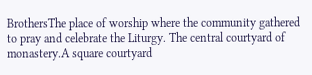BrothersThe place of worship where the community gathered to pray and celebrate the Liturgy. The central courtyard of monastery.A square courtyard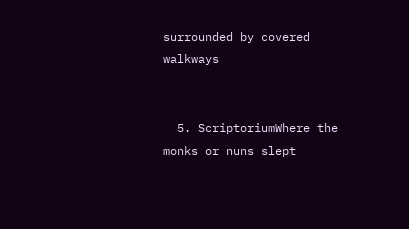surrounded by covered walkways


  5. ScriptoriumWhere the monks or nuns slept